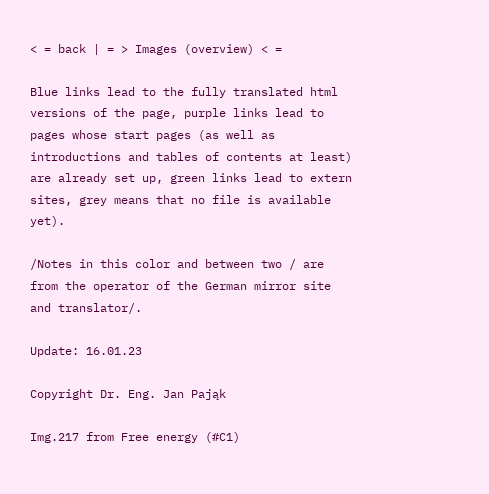< = back | = > Images (overview) < =

Blue links lead to the fully translated html versions of the page, purple links lead to pages whose start pages (as well as introductions and tables of contents at least) are already set up, green links lead to extern sites, grey means that no file is available yet).

/Notes in this color and between two / are from the operator of the German mirror site and translator/.

Update: 16.01.23

Copyright Dr. Eng. Jan Pająk

Img.217 from Free energy (#C1)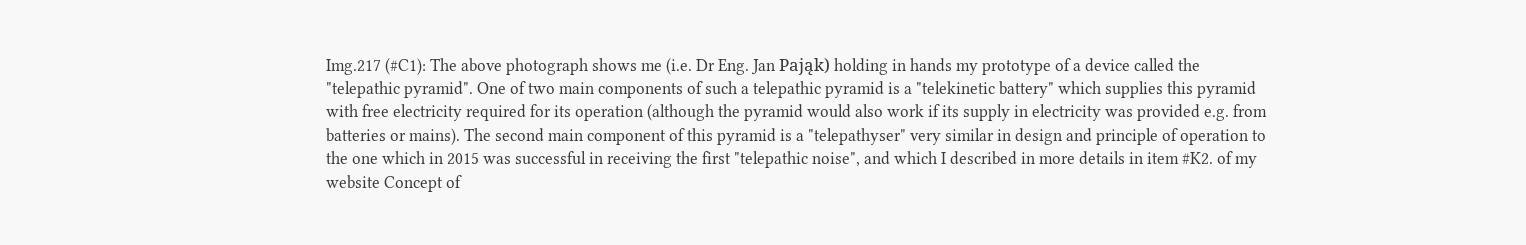Img.217 (#C1): The above photograph shows me (i.e. Dr Eng. Jan Pająk) holding in hands my prototype of a device called the "telepathic pyramid". One of two main components of such a telepathic pyramid is a "telekinetic battery" which supplies this pyramid with free electricity required for its operation (although the pyramid would also work if its supply in electricity was provided e.g. from batteries or mains). The second main component of this pyramid is a "telepathyser" very similar in design and principle of operation to the one which in 2015 was successful in receiving the first "telepathic noise", and which I described in more details in item #K2. of my website Concept of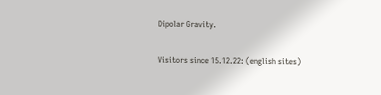Dipolar Gravity.

Visitors since 15.12.22: (english sites)